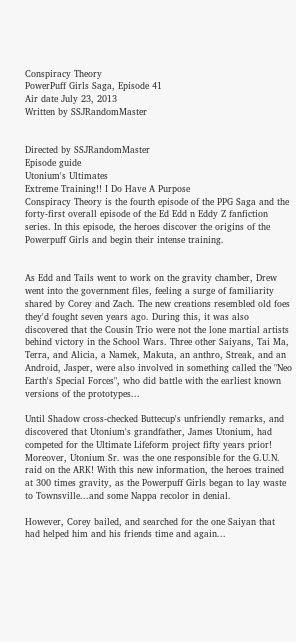Conspiracy Theory
PowerPuff Girls Saga, Episode 41
Air date July 23, 2013
Written by SSJRandomMaster


Directed by SSJRandomMaster
Episode guide
Utonium's Ultimates
Extreme Training!! I Do Have A Purpose
Conspiracy Theory is the fourth episode of the PPG Saga and the forty-first overall episode of the Ed Edd n Eddy Z fanfiction series. In this episode, the heroes discover the origins of the Powerpuff Girls and begin their intense training.


As Edd and Tails went to work on the gravity chamber, Drew went into the government files, feeling a surge of familiarity shared by Corey and Zach. The new creations resembled old foes they'd fought seven years ago. During this, it was also discovered that the Cousin Trio were not the lone martial artists behind victory in the School Wars. Three other Saiyans, Tai Ma, Terra, and Alicia, a Namek, Makuta, an anthro, Streak, and an Android, Jasper, were also involved in something called the "Neo Earth's Special Forces", who did battle with the earliest known versions of the prototypes...

Until Shadow cross-checked Buttecup's unfriendly remarks, and discovered that Utonium's grandfather, James Utonium, had competed for the Ultimate Lifeform project fifty years prior! Moreover, Utonium Sr. was the one responsible for the G.U.N. raid on the ARK! With this new information, the heroes trained at 300 times gravity, as the Powerpuff Girls began to lay waste to Townsville...and some Nappa recolor in denial.

However, Corey bailed, and searched for the one Saiyan that had helped him and his friends time and again...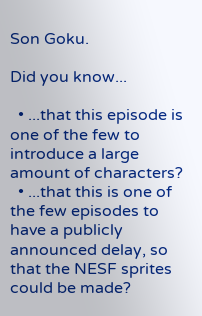Son Goku.

Did you know...

  • ...that this episode is one of the few to introduce a large amount of characters?
  • ...that this is one of the few episodes to have a publicly announced delay, so that the NESF sprites could be made?